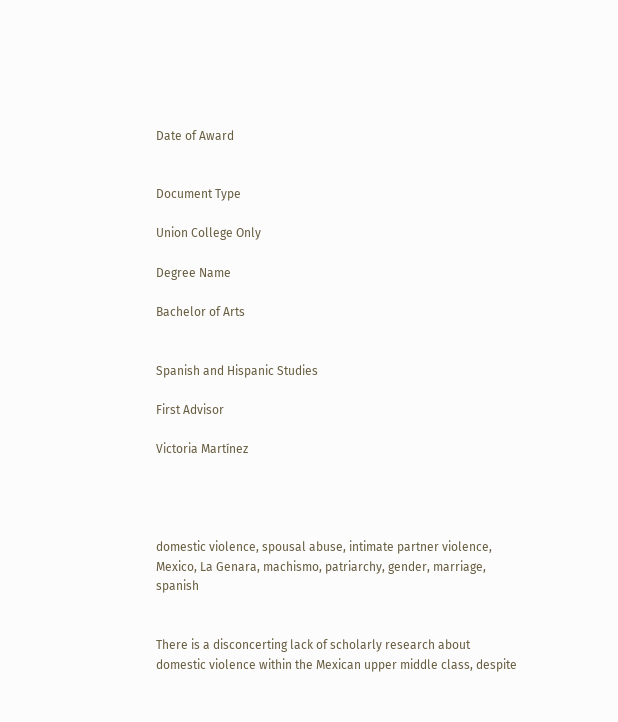Date of Award


Document Type

Union College Only

Degree Name

Bachelor of Arts


Spanish and Hispanic Studies

First Advisor

Victoria Martínez




domestic violence, spousal abuse, intimate partner violence, Mexico, La Genara, machismo, patriarchy, gender, marriage, spanish


There is a disconcerting lack of scholarly research about domestic violence within the Mexican upper middle class, despite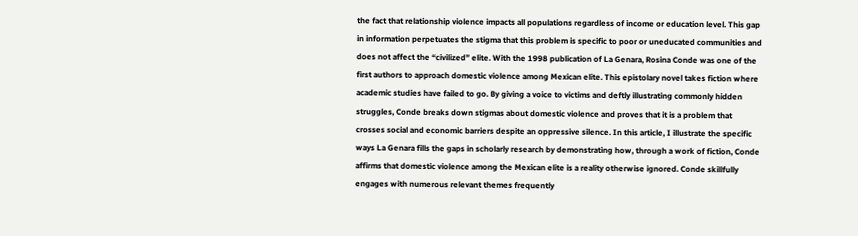the fact that relationship violence impacts all populations regardless of income or education level. This gap in information perpetuates the stigma that this problem is specific to poor or uneducated communities and does not affect the “civilized” elite. With the 1998 publication of La Genara, Rosina Conde was one of the first authors to approach domestic violence among Mexican elite. This epistolary novel takes fiction where academic studies have failed to go. By giving a voice to victims and deftly illustrating commonly hidden struggles, Conde breaks down stigmas about domestic violence and proves that it is a problem that crosses social and economic barriers despite an oppressive silence. In this article, I illustrate the specific ways La Genara fills the gaps in scholarly research by demonstrating how, through a work of fiction, Conde affirms that domestic violence among the Mexican elite is a reality otherwise ignored. Conde skillfully engages with numerous relevant themes frequently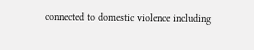connected to domestic violence including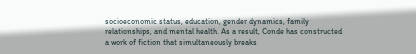socioeconomic status, education, gender dynamics, family relationships, and mental health. As a result, Conde has constructed a work of fiction that simultaneously breaks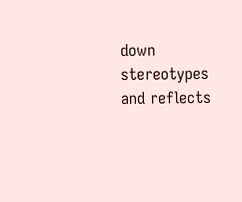down stereotypes and reflects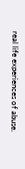real life experiences of abuse.